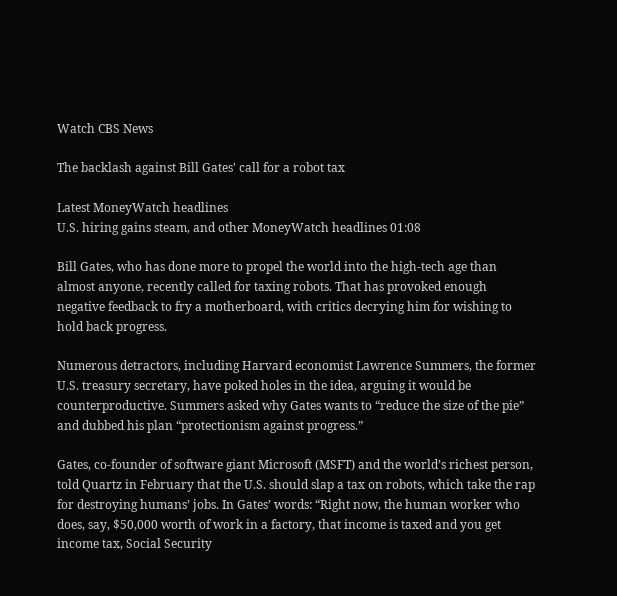Watch CBS News

The backlash against Bill Gates' call for a robot tax

Latest MoneyWatch headlines
U.S. hiring gains steam, and other MoneyWatch headlines 01:08

Bill Gates, who has done more to propel the world into the high-tech age than almost anyone, recently called for taxing robots. That has provoked enough negative feedback to fry a motherboard, with critics decrying him for wishing to hold back progress.

Numerous detractors, including Harvard economist Lawrence Summers, the former U.S. treasury secretary, have poked holes in the idea, arguing it would be counterproductive. Summers asked why Gates wants to “reduce the size of the pie” and dubbed his plan “protectionism against progress.”

Gates, co-founder of software giant Microsoft (MSFT) and the world’s richest person, told Quartz in February that the U.S. should slap a tax on robots, which take the rap for destroying humans’ jobs. In Gates’ words: “Right now, the human worker who does, say, $50,000 worth of work in a factory, that income is taxed and you get income tax, Social Security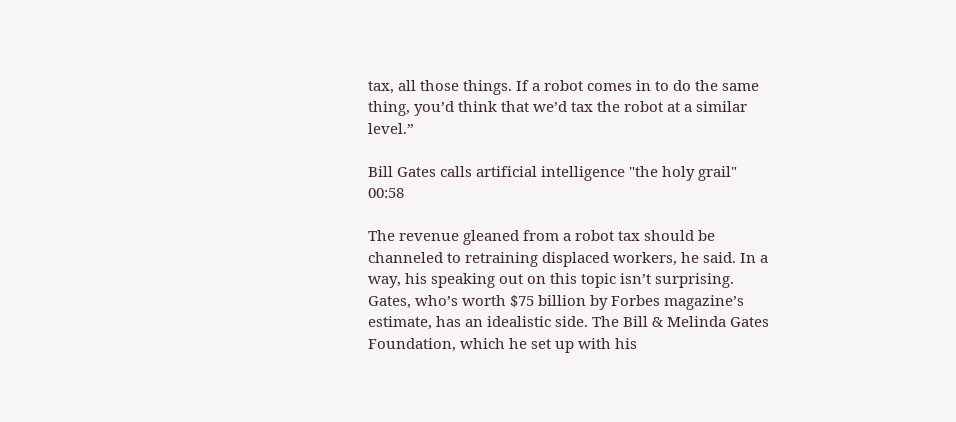tax, all those things. If a robot comes in to do the same thing, you’d think that we’d tax the robot at a similar level.”

Bill Gates calls artificial intelligence "the holy grail" 00:58

The revenue gleaned from a robot tax should be channeled to retraining displaced workers, he said. In a way, his speaking out on this topic isn’t surprising. Gates, who’s worth $75 billion by Forbes magazine’s estimate, has an idealistic side. The Bill & Melinda Gates Foundation, which he set up with his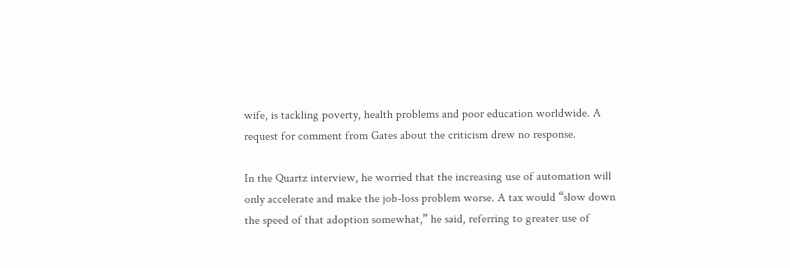wife, is tackling poverty, health problems and poor education worldwide. A request for comment from Gates about the criticism drew no response.

In the Quartz interview, he worried that the increasing use of automation will only accelerate and make the job-loss problem worse. A tax would “slow down the speed of that adoption somewhat,” he said, referring to greater use of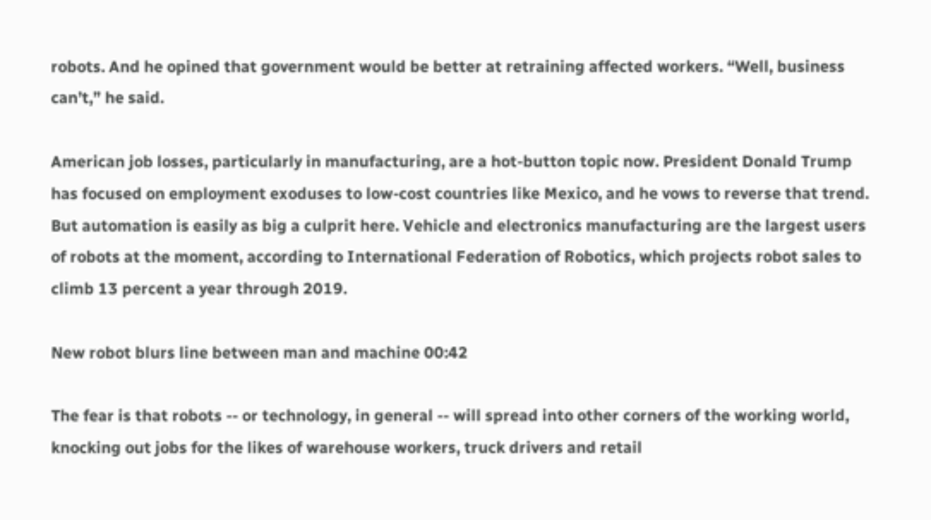robots. And he opined that government would be better at retraining affected workers. “Well, business can’t,” he said.

American job losses, particularly in manufacturing, are a hot-button topic now. President Donald Trump has focused on employment exoduses to low-cost countries like Mexico, and he vows to reverse that trend. But automation is easily as big a culprit here. Vehicle and electronics manufacturing are the largest users of robots at the moment, according to International Federation of Robotics, which projects robot sales to climb 13 percent a year through 2019.

New robot blurs line between man and machine 00:42

The fear is that robots -- or technology, in general -- will spread into other corners of the working world, knocking out jobs for the likes of warehouse workers, truck drivers and retail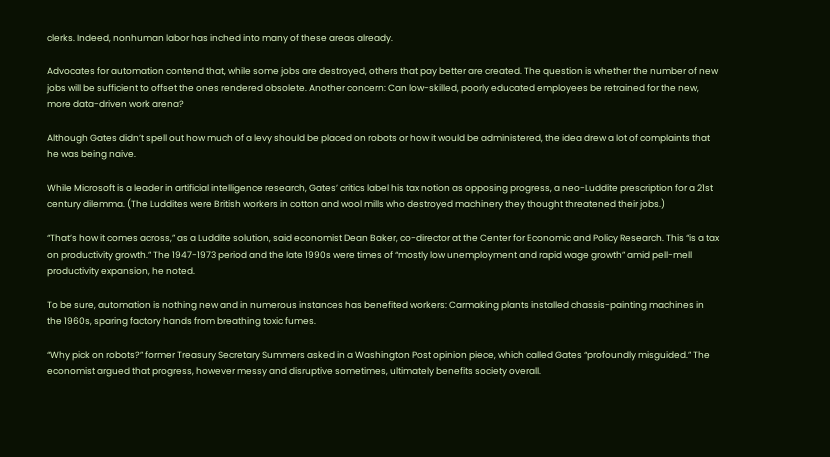clerks. Indeed, nonhuman labor has inched into many of these areas already.

Advocates for automation contend that, while some jobs are destroyed, others that pay better are created. The question is whether the number of new jobs will be sufficient to offset the ones rendered obsolete. Another concern: Can low-skilled, poorly educated employees be retrained for the new, more data-driven work arena?

Although Gates didn’t spell out how much of a levy should be placed on robots or how it would be administered, the idea drew a lot of complaints that he was being naive.

While Microsoft is a leader in artificial intelligence research, Gates’ critics label his tax notion as opposing progress, a neo-Luddite prescription for a 21st century dilemma. (The Luddites were British workers in cotton and wool mills who destroyed machinery they thought threatened their jobs.)

“That’s how it comes across,” as a Luddite solution, said economist Dean Baker, co-director at the Center for Economic and Policy Research. This “is a tax on productivity growth.” The 1947-1973 period and the late 1990s were times of “mostly low unemployment and rapid wage growth” amid pell-mell productivity expansion, he noted.

To be sure, automation is nothing new and in numerous instances has benefited workers: Carmaking plants installed chassis-painting machines in the 1960s, sparing factory hands from breathing toxic fumes.

“Why pick on robots?” former Treasury Secretary Summers asked in a Washington Post opinion piece, which called Gates “profoundly misguided.” The economist argued that progress, however messy and disruptive sometimes, ultimately benefits society overall.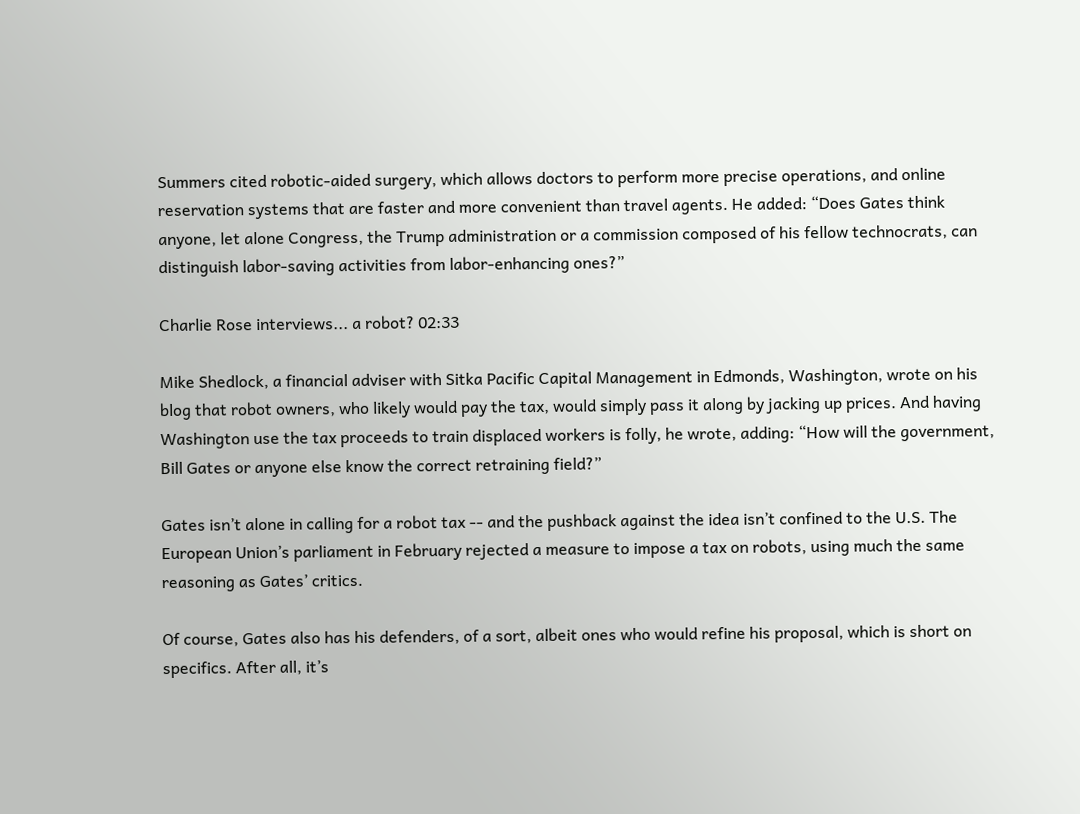Summers cited robotic-aided surgery, which allows doctors to perform more precise operations, and online reservation systems that are faster and more convenient than travel agents. He added: “Does Gates think anyone, let alone Congress, the Trump administration or a commission composed of his fellow technocrats, can distinguish labor-saving activities from labor-enhancing ones?”

Charlie Rose interviews... a robot? 02:33

Mike Shedlock, a financial adviser with Sitka Pacific Capital Management in Edmonds, Washington, wrote on his blog that robot owners, who likely would pay the tax, would simply pass it along by jacking up prices. And having Washington use the tax proceeds to train displaced workers is folly, he wrote, adding: “How will the government, Bill Gates or anyone else know the correct retraining field?”

Gates isn’t alone in calling for a robot tax -- and the pushback against the idea isn’t confined to the U.S. The European Union’s parliament in February rejected a measure to impose a tax on robots, using much the same reasoning as Gates’ critics.

Of course, Gates also has his defenders, of a sort, albeit ones who would refine his proposal, which is short on specifics. After all, it’s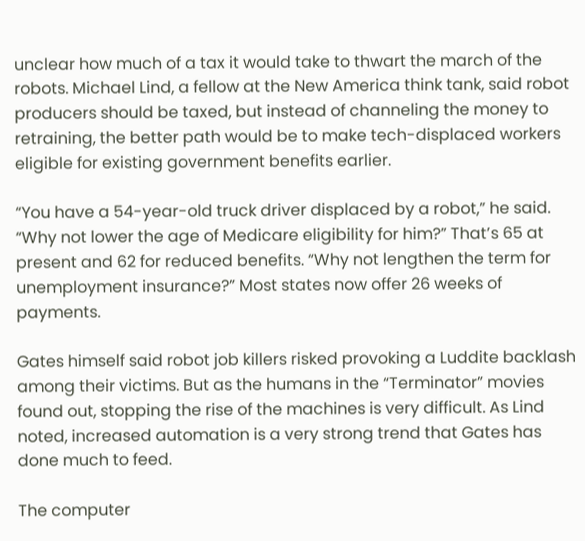unclear how much of a tax it would take to thwart the march of the robots. Michael Lind, a fellow at the New America think tank, said robot producers should be taxed, but instead of channeling the money to retraining, the better path would be to make tech-displaced workers eligible for existing government benefits earlier.

“You have a 54-year-old truck driver displaced by a robot,” he said. “Why not lower the age of Medicare eligibility for him?” That’s 65 at present and 62 for reduced benefits. “Why not lengthen the term for unemployment insurance?” Most states now offer 26 weeks of payments.

Gates himself said robot job killers risked provoking a Luddite backlash among their victims. But as the humans in the “Terminator” movies found out, stopping the rise of the machines is very difficult. As Lind noted, increased automation is a very strong trend that Gates has done much to feed.

The computer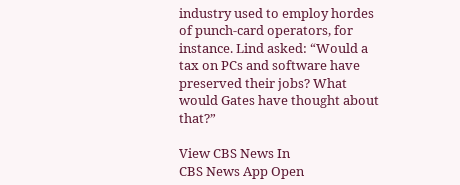industry used to employ hordes of punch-card operators, for instance. Lind asked: “Would a tax on PCs and software have preserved their jobs? What would Gates have thought about that?”

View CBS News In
CBS News App Open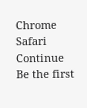Chrome Safari Continue
Be the first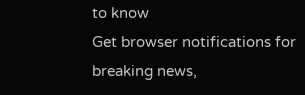to know
Get browser notifications for breaking news,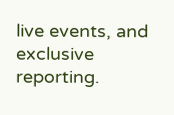live events, and exclusive reporting.